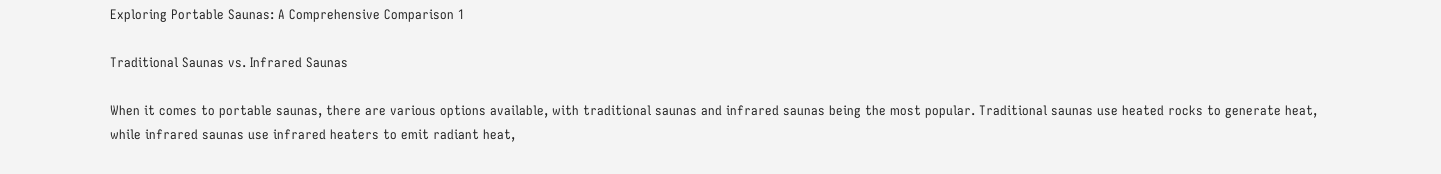Exploring Portable Saunas: A Comprehensive Comparison 1

Traditional Saunas vs. Infrared Saunas

When it comes to portable saunas, there are various options available, with traditional saunas and infrared saunas being the most popular. Traditional saunas use heated rocks to generate heat, while infrared saunas use infrared heaters to emit radiant heat,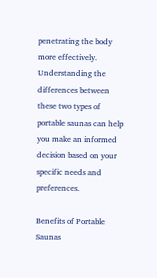penetrating the body more effectively. Understanding the differences between these two types of portable saunas can help you make an informed decision based on your specific needs and preferences.

Benefits of Portable Saunas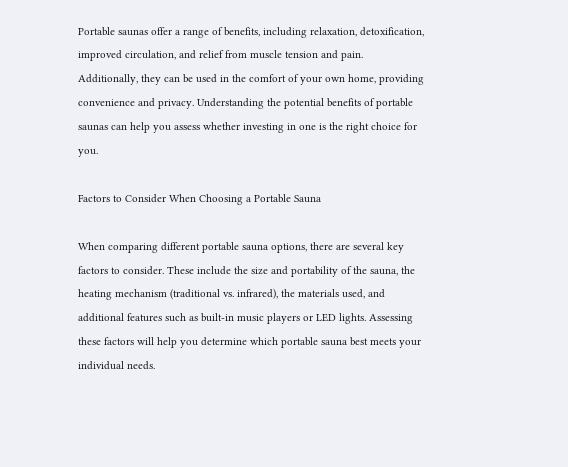Portable saunas offer a range of benefits, including relaxation, detoxification, improved circulation, and relief from muscle tension and pain. Additionally, they can be used in the comfort of your own home, providing convenience and privacy. Understanding the potential benefits of portable saunas can help you assess whether investing in one is the right choice for you.

Factors to Consider When Choosing a Portable Sauna

When comparing different portable sauna options, there are several key factors to consider. These include the size and portability of the sauna, the heating mechanism (traditional vs. infrared), the materials used, and additional features such as built-in music players or LED lights. Assessing these factors will help you determine which portable sauna best meets your individual needs.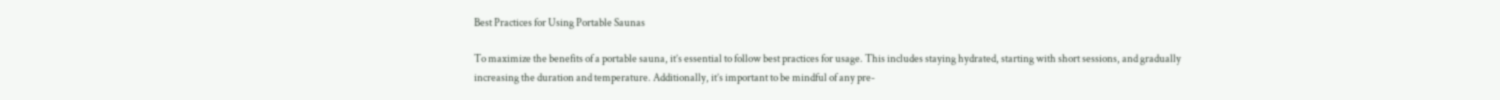Best Practices for Using Portable Saunas

To maximize the benefits of a portable sauna, it’s essential to follow best practices for usage. This includes staying hydrated, starting with short sessions, and gradually increasing the duration and temperature. Additionally, it’s important to be mindful of any pre-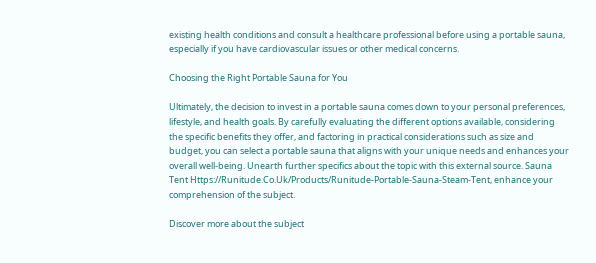existing health conditions and consult a healthcare professional before using a portable sauna, especially if you have cardiovascular issues or other medical concerns.

Choosing the Right Portable Sauna for You

Ultimately, the decision to invest in a portable sauna comes down to your personal preferences, lifestyle, and health goals. By carefully evaluating the different options available, considering the specific benefits they offer, and factoring in practical considerations such as size and budget, you can select a portable sauna that aligns with your unique needs and enhances your overall well-being. Unearth further specifics about the topic with this external source. Sauna Tent Https://Runitude.Co.Uk/Products/Runitude-Portable-Sauna-Steam-Tent, enhance your comprehension of the subject.

Discover more about the subject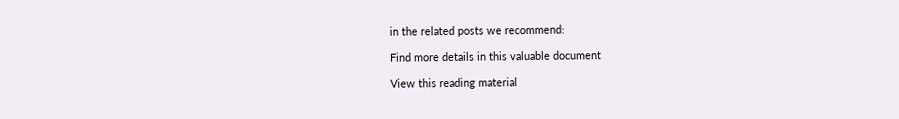in the related posts we recommend:

Find more details in this valuable document

View this reading material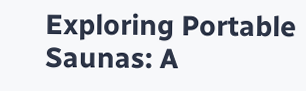Exploring Portable Saunas: A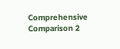Comprehensive Comparison 2